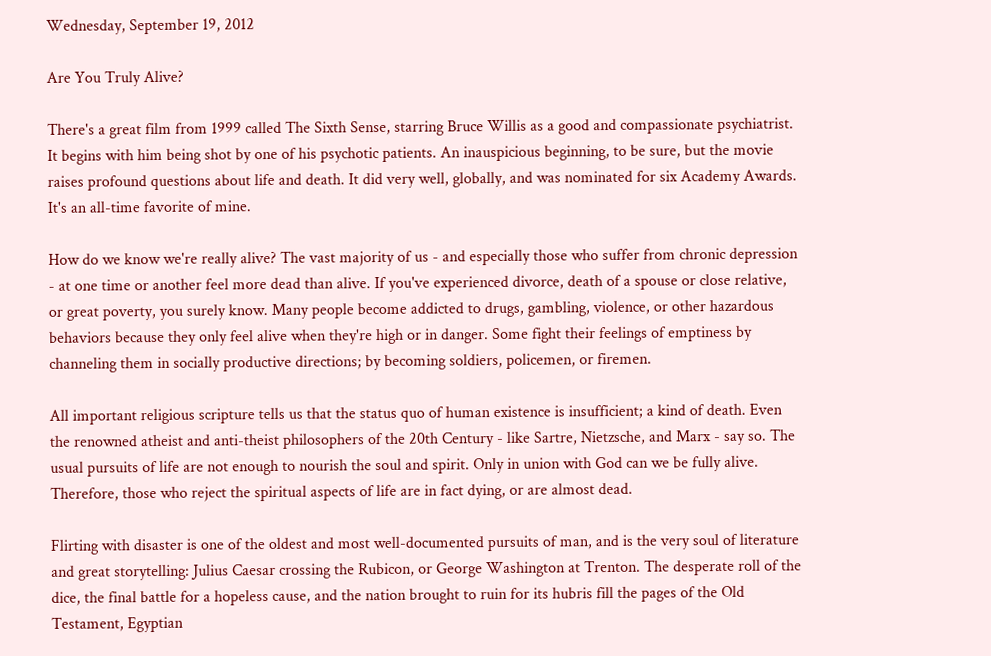Wednesday, September 19, 2012

Are You Truly Alive?

There's a great film from 1999 called The Sixth Sense, starring Bruce Willis as a good and compassionate psychiatrist. It begins with him being shot by one of his psychotic patients. An inauspicious beginning, to be sure, but the movie raises profound questions about life and death. It did very well, globally, and was nominated for six Academy Awards. It's an all-time favorite of mine.

How do we know we're really alive? The vast majority of us - and especially those who suffer from chronic depression - at one time or another feel more dead than alive. If you've experienced divorce, death of a spouse or close relative, or great poverty, you surely know. Many people become addicted to drugs, gambling, violence, or other hazardous behaviors because they only feel alive when they're high or in danger. Some fight their feelings of emptiness by channeling them in socially productive directions; by becoming soldiers, policemen, or firemen.

All important religious scripture tells us that the status quo of human existence is insufficient; a kind of death. Even the renowned atheist and anti-theist philosophers of the 20th Century - like Sartre, Nietzsche, and Marx - say so. The usual pursuits of life are not enough to nourish the soul and spirit. Only in union with God can we be fully alive. Therefore, those who reject the spiritual aspects of life are in fact dying, or are almost dead.

Flirting with disaster is one of the oldest and most well-documented pursuits of man, and is the very soul of literature and great storytelling: Julius Caesar crossing the Rubicon, or George Washington at Trenton. The desperate roll of the dice, the final battle for a hopeless cause, and the nation brought to ruin for its hubris fill the pages of the Old Testament, Egyptian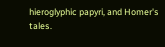hieroglyphic papyri, and Homer's tales.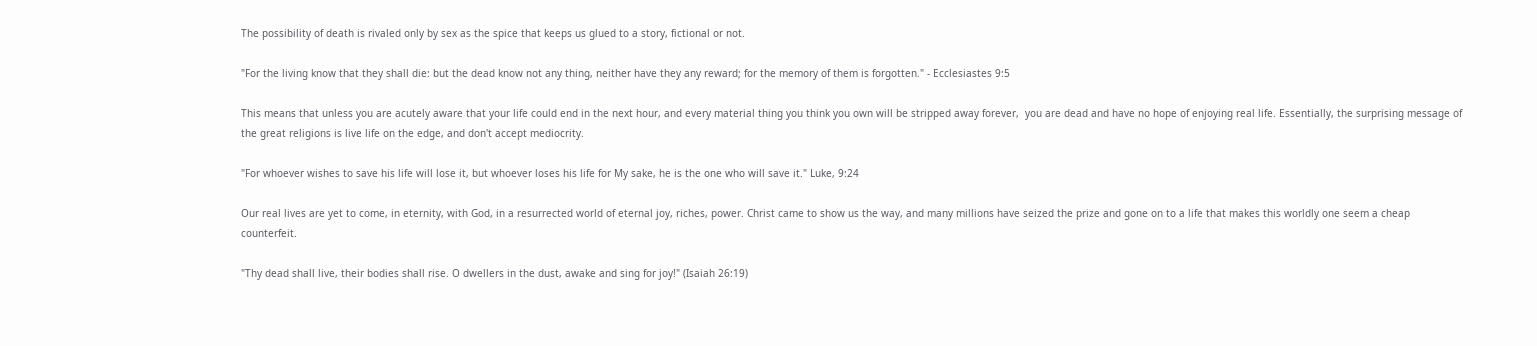The possibility of death is rivaled only by sex as the spice that keeps us glued to a story, fictional or not.

"For the living know that they shall die: but the dead know not any thing, neither have they any reward; for the memory of them is forgotten." - Ecclesiastes 9:5

This means that unless you are acutely aware that your life could end in the next hour, and every material thing you think you own will be stripped away forever,  you are dead and have no hope of enjoying real life. Essentially, the surprising message of the great religions is live life on the edge, and don't accept mediocrity.

"For whoever wishes to save his life will lose it, but whoever loses his life for My sake, he is the one who will save it." Luke, 9:24

Our real lives are yet to come, in eternity, with God, in a resurrected world of eternal joy, riches, power. Christ came to show us the way, and many millions have seized the prize and gone on to a life that makes this worldly one seem a cheap counterfeit.

"Thy dead shall live, their bodies shall rise. O dwellers in the dust, awake and sing for joy!" (Isaiah 26:19)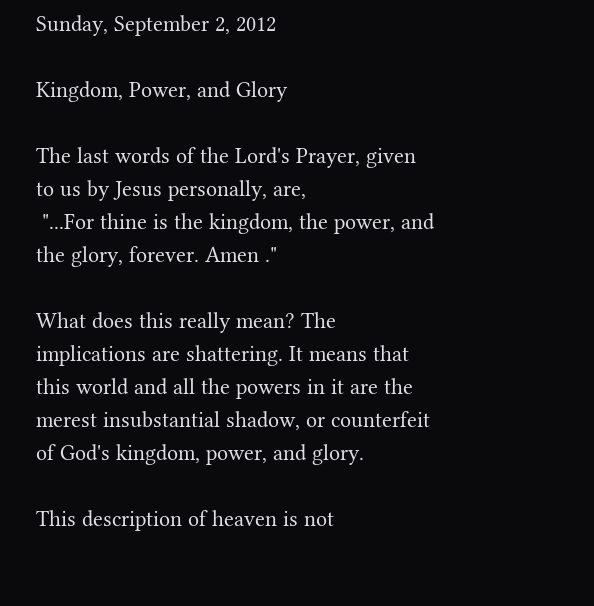Sunday, September 2, 2012

Kingdom, Power, and Glory

The last words of the Lord's Prayer, given to us by Jesus personally, are,
 "...For thine is the kingdom, the power, and the glory, forever. Amen ."

What does this really mean? The implications are shattering. It means that this world and all the powers in it are the merest insubstantial shadow, or counterfeit of God's kingdom, power, and glory.

This description of heaven is not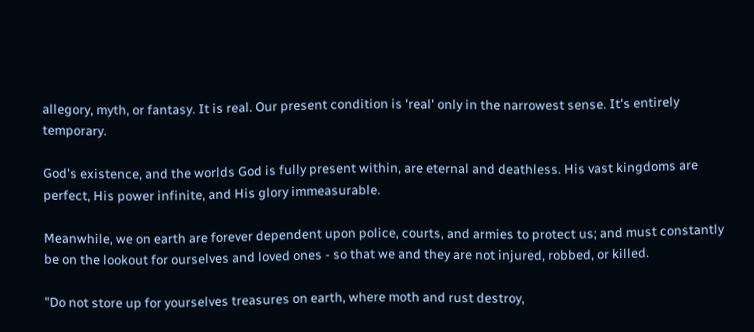allegory, myth, or fantasy. It is real. Our present condition is 'real' only in the narrowest sense. It's entirely temporary.

God's existence, and the worlds God is fully present within, are eternal and deathless. His vast kingdoms are perfect, His power infinite, and His glory immeasurable.

Meanwhile, we on earth are forever dependent upon police, courts, and armies to protect us; and must constantly be on the lookout for ourselves and loved ones - so that we and they are not injured, robbed, or killed.

"Do not store up for yourselves treasures on earth, where moth and rust destroy,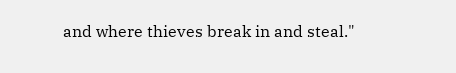and where thieves break in and steal."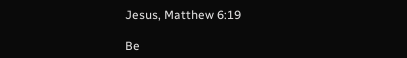Jesus, Matthew 6:19

Be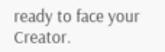ready to face your Creator.